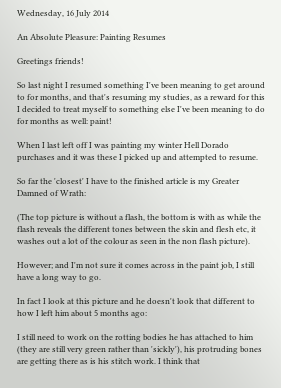Wednesday, 16 July 2014

An Absolute Pleasure: Painting Resumes

Greetings friends!

So last night I resumed something I've been meaning to get around to for months, and that's resuming my studies, as a reward for this I decided to treat myself to something else I've been meaning to do for months as well: paint!

When I last left off I was painting my winter Hell Dorado purchases and it was these I picked up and attempted to resume.

So far the 'closest' I have to the finished article is my Greater Damned of Wrath:

(The top picture is without a flash, the bottom is with as while the flash reveals the different tones between the skin and flesh etc, it washes out a lot of the colour as seen in the non flash picture).

However; and I'm not sure it comes across in the paint job, I still have a long way to go.

In fact I look at this picture and he doesn't look that different to how I left him about 5 months ago:

I still need to work on the rotting bodies he has attached to him (they are still very green rather than 'sickly'), his protruding bones are getting there as is his stitch work. I think that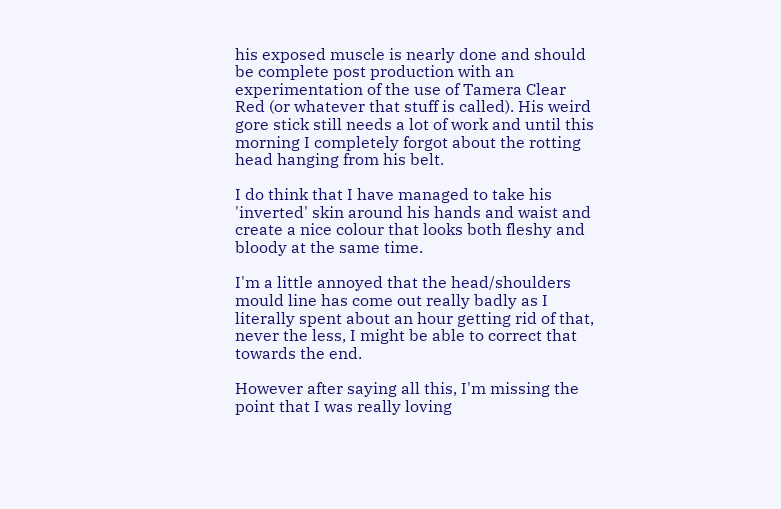his exposed muscle is nearly done and should be complete post production with an experimentation of the use of Tamera Clear Red (or whatever that stuff is called). His weird gore stick still needs a lot of work and until this morning I completely forgot about the rotting head hanging from his belt.

I do think that I have managed to take his 'inverted' skin around his hands and waist and create a nice colour that looks both fleshy and bloody at the same time.

I'm a little annoyed that the head/shoulders mould line has come out really badly as I literally spent about an hour getting rid of that, never the less, I might be able to correct that towards the end.

However after saying all this, I'm missing the point that I was really loving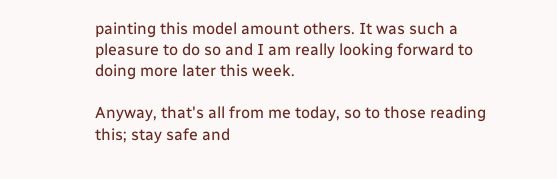painting this model amount others. It was such a pleasure to do so and I am really looking forward to doing more later this week.

Anyway, that's all from me today, so to those reading this; stay safe and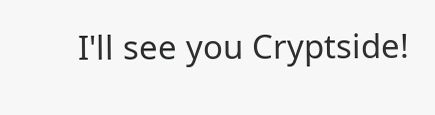I'll see you Cryptside!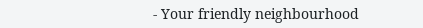- Your friendly neighbourhood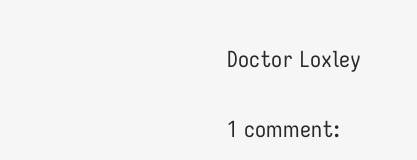Doctor Loxley

1 comment: